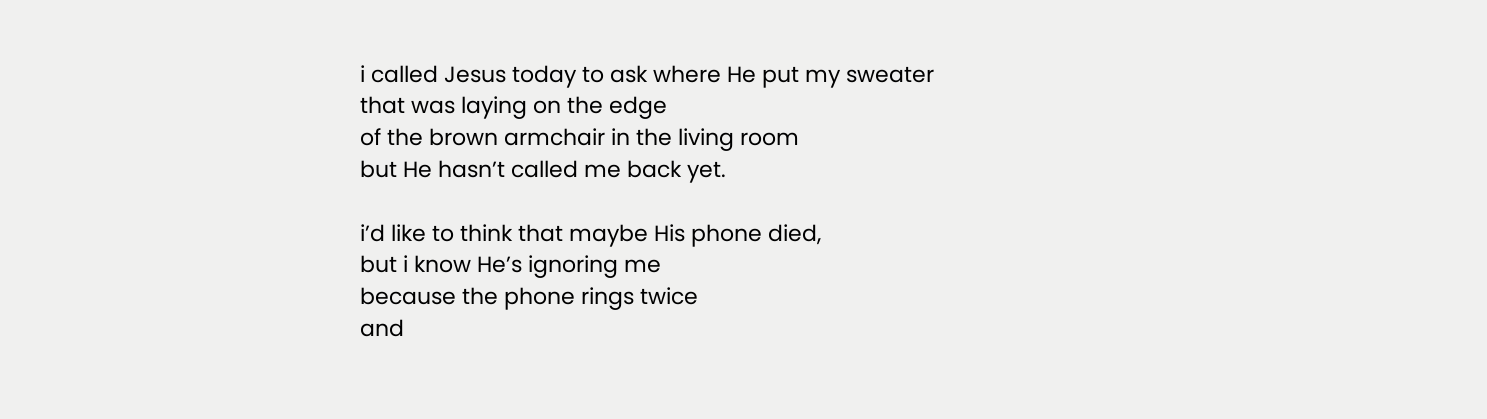i called Jesus today to ask where He put my sweater
that was laying on the edge
of the brown armchair in the living room
but He hasn’t called me back yet.

i’d like to think that maybe His phone died,
but i know He’s ignoring me
because the phone rings twice
and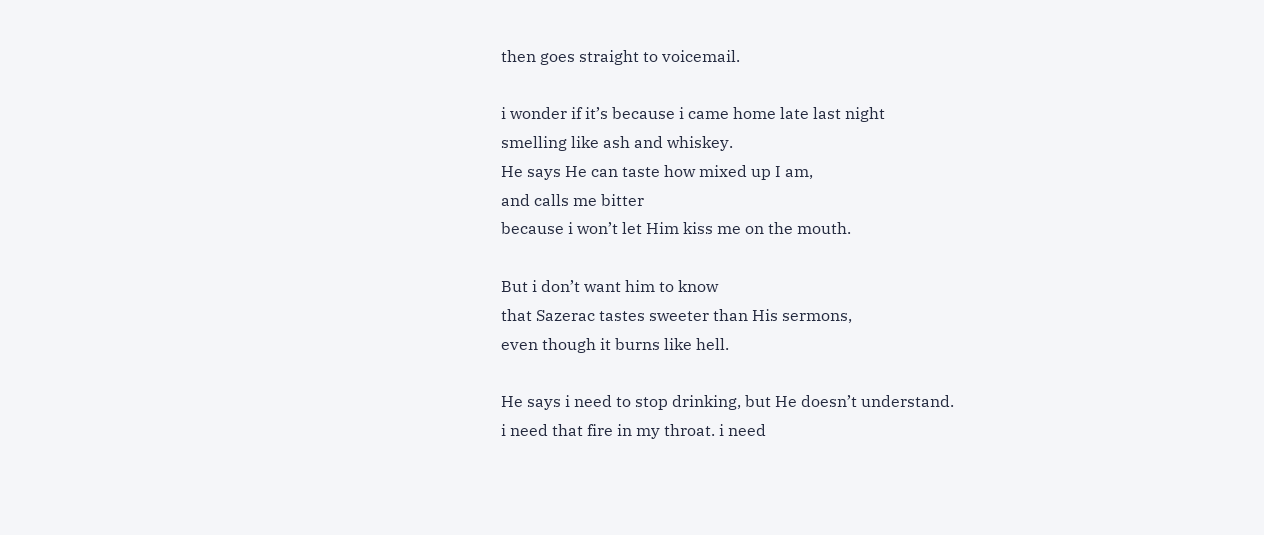then goes straight to voicemail.

i wonder if it’s because i came home late last night
smelling like ash and whiskey.
He says He can taste how mixed up I am,
and calls me bitter
because i won’t let Him kiss me on the mouth.

But i don’t want him to know
that Sazerac tastes sweeter than His sermons,
even though it burns like hell.

He says i need to stop drinking, but He doesn’t understand.
i need that fire in my throat. i need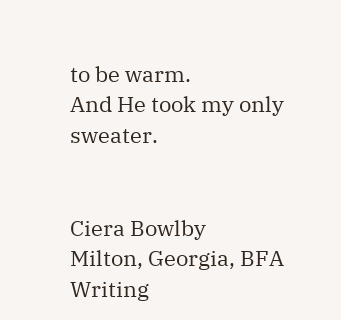to be warm.
And He took my only sweater.


Ciera Bowlby
Milton, Georgia, BFA Writing